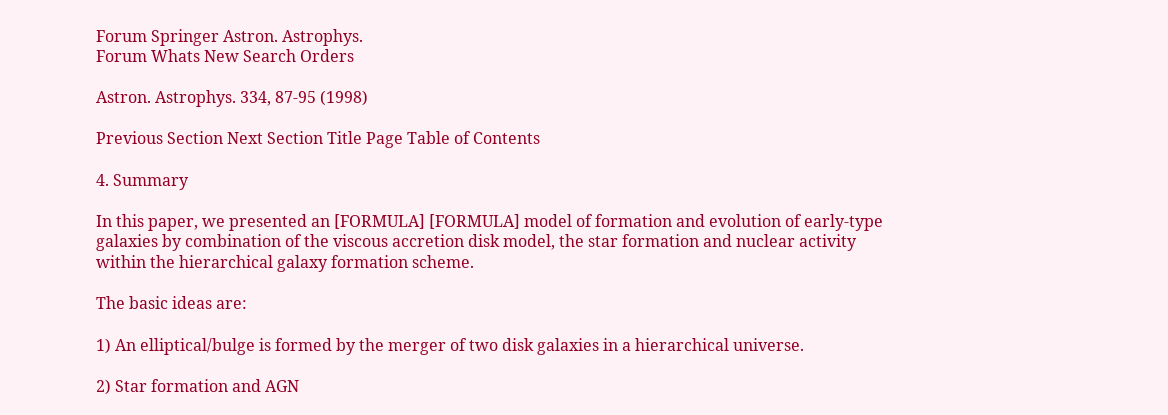Forum Springer Astron. Astrophys.
Forum Whats New Search Orders

Astron. Astrophys. 334, 87-95 (1998)

Previous Section Next Section Title Page Table of Contents

4. Summary

In this paper, we presented an [FORMULA] [FORMULA] model of formation and evolution of early-type galaxies by combination of the viscous accretion disk model, the star formation and nuclear activity within the hierarchical galaxy formation scheme.

The basic ideas are:

1) An elliptical/bulge is formed by the merger of two disk galaxies in a hierarchical universe.

2) Star formation and AGN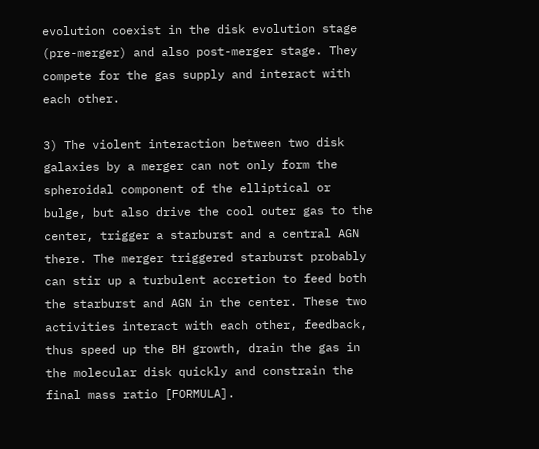evolution coexist in the disk evolution stage (pre-merger) and also post-merger stage. They compete for the gas supply and interact with each other.

3) The violent interaction between two disk galaxies by a merger can not only form the spheroidal component of the elliptical or bulge, but also drive the cool outer gas to the center, trigger a starburst and a central AGN there. The merger triggered starburst probably can stir up a turbulent accretion to feed both the starburst and AGN in the center. These two activities interact with each other, feedback, thus speed up the BH growth, drain the gas in the molecular disk quickly and constrain the final mass ratio [FORMULA].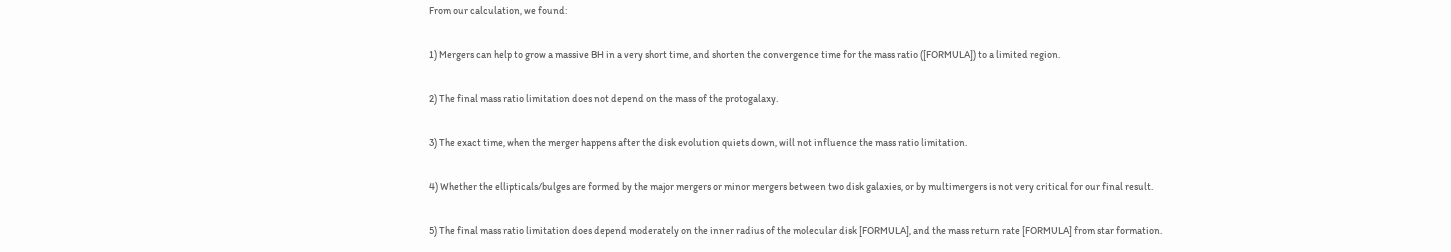From our calculation, we found:

1) Mergers can help to grow a massive BH in a very short time, and shorten the convergence time for the mass ratio ([FORMULA]) to a limited region.

2) The final mass ratio limitation does not depend on the mass of the protogalaxy.

3) The exact time, when the merger happens after the disk evolution quiets down, will not influence the mass ratio limitation.

4) Whether the ellipticals/bulges are formed by the major mergers or minor mergers between two disk galaxies, or by multimergers is not very critical for our final result.

5) The final mass ratio limitation does depend moderately on the inner radius of the molecular disk [FORMULA], and the mass return rate [FORMULA] from star formation.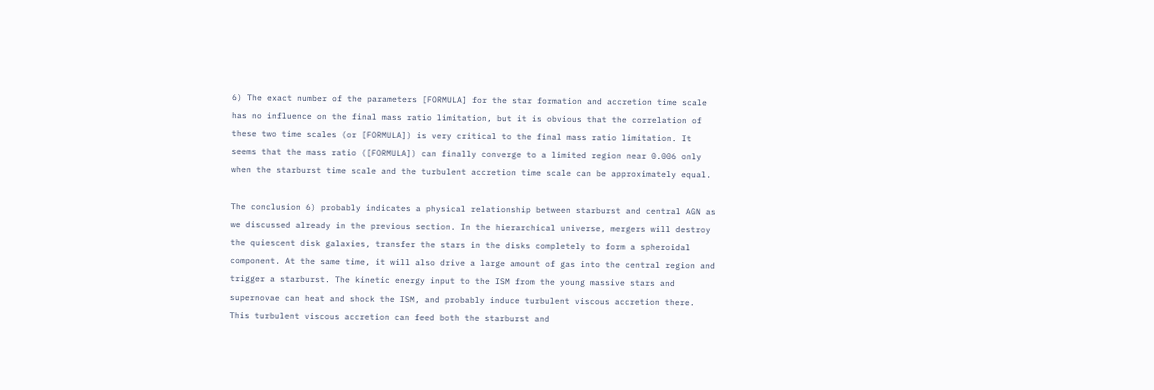6) The exact number of the parameters [FORMULA] for the star formation and accretion time scale has no influence on the final mass ratio limitation, but it is obvious that the correlation of these two time scales (or [FORMULA]) is very critical to the final mass ratio limitation. It seems that the mass ratio ([FORMULA]) can finally converge to a limited region near 0.006 only when the starburst time scale and the turbulent accretion time scale can be approximately equal.

The conclusion 6) probably indicates a physical relationship between starburst and central AGN as we discussed already in the previous section. In the hierarchical universe, mergers will destroy the quiescent disk galaxies, transfer the stars in the disks completely to form a spheroidal component. At the same time, it will also drive a large amount of gas into the central region and trigger a starburst. The kinetic energy input to the ISM from the young massive stars and supernovae can heat and shock the ISM, and probably induce turbulent viscous accretion there. This turbulent viscous accretion can feed both the starburst and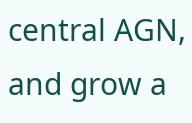central AGN, and grow a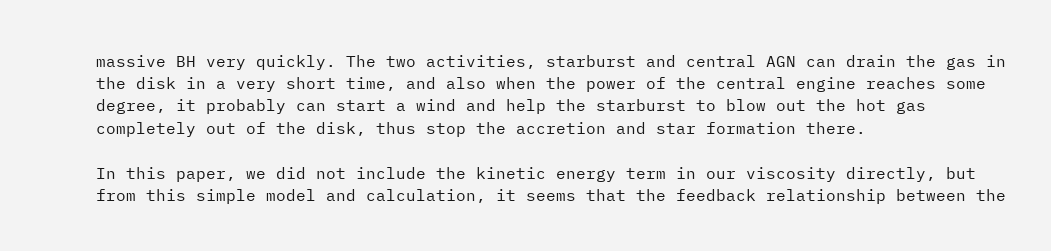massive BH very quickly. The two activities, starburst and central AGN can drain the gas in the disk in a very short time, and also when the power of the central engine reaches some degree, it probably can start a wind and help the starburst to blow out the hot gas completely out of the disk, thus stop the accretion and star formation there.

In this paper, we did not include the kinetic energy term in our viscosity directly, but from this simple model and calculation, it seems that the feedback relationship between the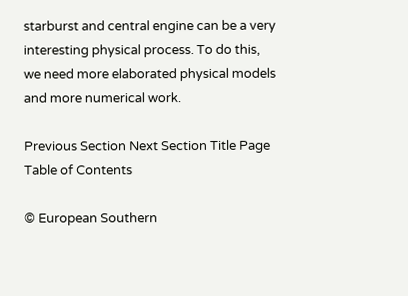starburst and central engine can be a very interesting physical process. To do this, we need more elaborated physical models and more numerical work.

Previous Section Next Section Title Page Table of Contents

© European Southern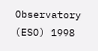Observatory (ESO) 1998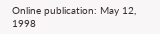Online publication: May 12, 1998